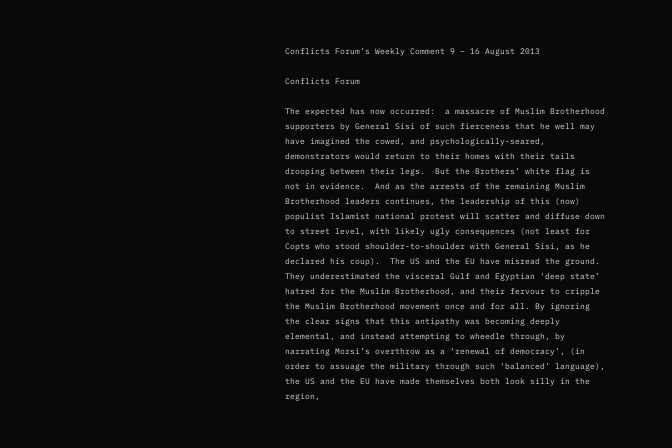Conflicts Forum’s Weekly Comment 9 – 16 August 2013

Conflicts Forum

The expected has now occurred:  a massacre of Muslim Brotherhood supporters by General Sisi of such fierceness that he well may have imagined the cowed, and psychologically-seared, demonstrators would return to their homes with their tails drooping between their legs.  But the Brothers’ white flag is not in evidence.  And as the arrests of the remaining Muslim Brotherhood leaders continues, the leadership of this (now) populist Islamist national protest will scatter and diffuse down to street level, with likely ugly consequences (not least for Copts who stood shoulder-to-shoulder with General Sisi, as he declared his coup).  The US and the EU have misread the ground. They underestimated the visceral Gulf and Egyptian ‘deep state’ hatred for the Muslim Brotherhood, and their fervour to cripple the Muslim Brotherhood movement once and for all. By ignoring the clear signs that this antipathy was becoming deeply elemental, and instead attempting to wheedle through, by narrating Morsi’s overthrow as a ‘renewal of democracy’, (in order to assuage the military through such ‘balanced’ language),  the US and the EU have made themselves both look silly in the region,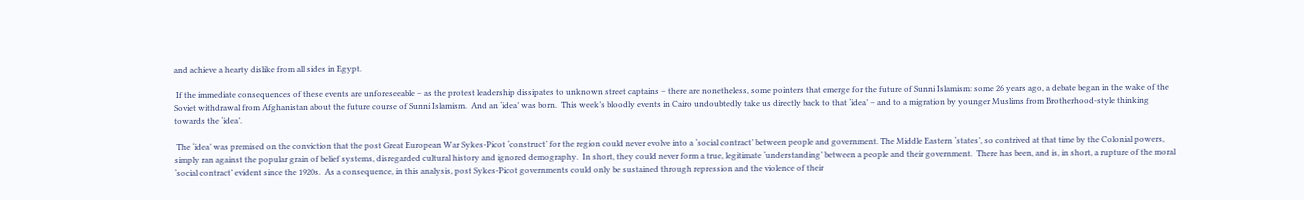and achieve a hearty dislike from all sides in Egypt.

 If the immediate consequences of these events are unforeseeable – as the protest leadership dissipates to unknown street captains – there are nonetheless, some pointers that emerge for the future of Sunni Islamism: some 26 years ago, a debate began in the wake of the Soviet withdrawal from Afghanistan about the future course of Sunni Islamism.  And an ‘idea’ was born.  This week’s bloodly events in Cairo undoubtedly take us directly back to that ‘idea’ – and to a migration by younger Muslims from Brotherhood-style thinking towards the ‘idea’.

 The ‘idea’ was premised on the conviction that the post Great European War Sykes-Picot ‘construct’ for the region could never evolve into a ‘social contract’ between people and government. The Middle Eastern ‘states’, so contrived at that time by the Colonial powers, simply ran against the popular grain of belief systems, disregarded cultural history and ignored demography.  In short, they could never form a true, legitimate ‘understanding’ between a people and their government.  There has been, and is, in short, a rupture of the moral ‘social contract’ evident since the 1920s.  As a consequence, in this analysis, post Sykes-Picot governments could only be sustained through repression and the violence of their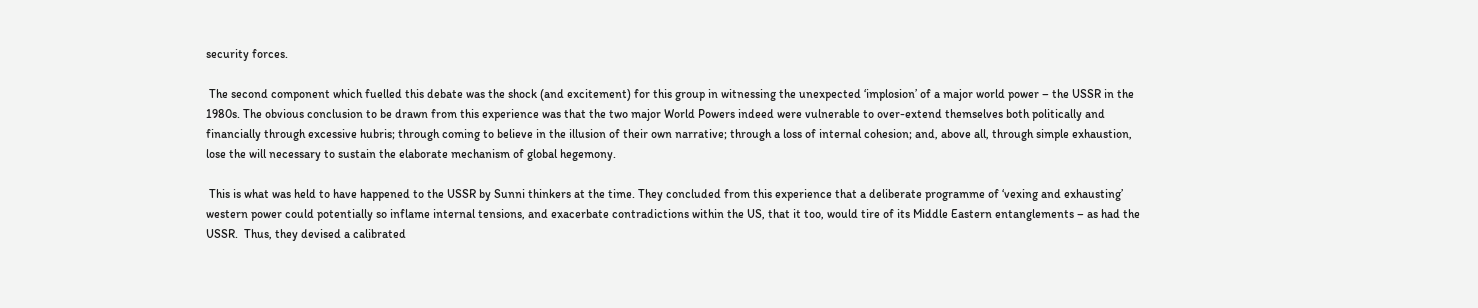security forces.

 The second component which fuelled this debate was the shock (and excitement) for this group in witnessing the unexpected ‘implosion’ of a major world power – the USSR in the 1980s. The obvious conclusion to be drawn from this experience was that the two major World Powers indeed were vulnerable to over-extend themselves both politically and financially through excessive hubris; through coming to believe in the illusion of their own narrative; through a loss of internal cohesion; and, above all, through simple exhaustion, lose the will necessary to sustain the elaborate mechanism of global hegemony.

 This is what was held to have happened to the USSR by Sunni thinkers at the time. They concluded from this experience that a deliberate programme of ‘vexing and exhausting’ western power could potentially so inflame internal tensions, and exacerbate contradictions within the US, that it too, would tire of its Middle Eastern entanglements – as had the USSR.  Thus, they devised a calibrated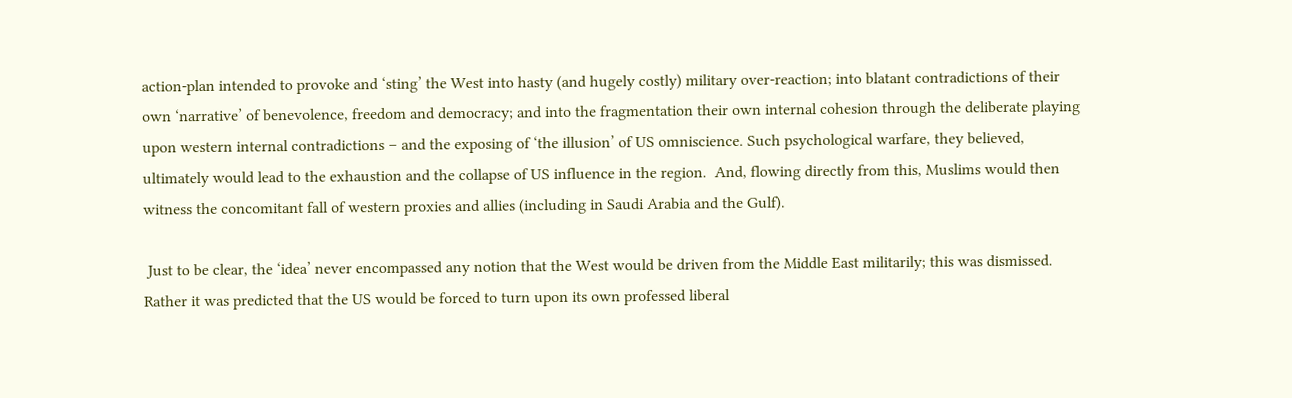action-plan intended to provoke and ‘sting’ the West into hasty (and hugely costly) military over-reaction; into blatant contradictions of their own ‘narrative’ of benevolence, freedom and democracy; and into the fragmentation their own internal cohesion through the deliberate playing upon western internal contradictions – and the exposing of ‘the illusion’ of US omniscience. Such psychological warfare, they believed, ultimately would lead to the exhaustion and the collapse of US influence in the region.  And, flowing directly from this, Muslims would then witness the concomitant fall of western proxies and allies (including in Saudi Arabia and the Gulf).

 Just to be clear, the ‘idea’ never encompassed any notion that the West would be driven from the Middle East militarily; this was dismissed. Rather it was predicted that the US would be forced to turn upon its own professed liberal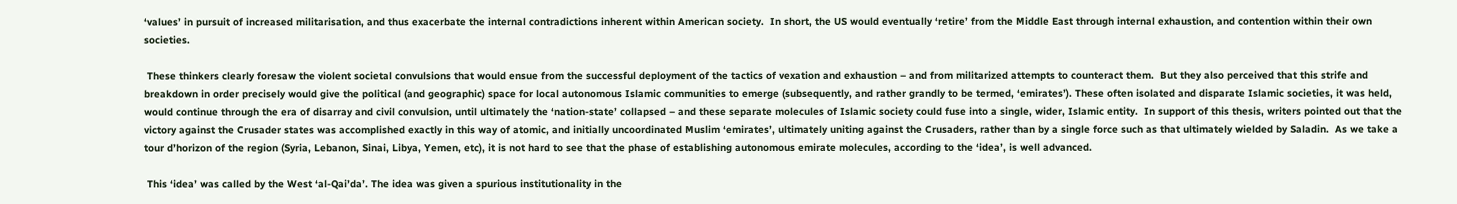‘values’ in pursuit of increased militarisation, and thus exacerbate the internal contradictions inherent within American society.  In short, the US would eventually ‘retire’ from the Middle East through internal exhaustion, and contention within their own societies.

 These thinkers clearly foresaw the violent societal convulsions that would ensue from the successful deployment of the tactics of vexation and exhaustion – and from militarized attempts to counteract them.  But they also perceived that this strife and breakdown in order precisely would give the political (and geographic) space for local autonomous Islamic communities to emerge (subsequently, and rather grandly to be termed, ‘emirates’). These often isolated and disparate Islamic societies, it was held, would continue through the era of disarray and civil convulsion, until ultimately the ‘nation-state’ collapsed – and these separate molecules of Islamic society could fuse into a single, wider, Islamic entity.  In support of this thesis, writers pointed out that the victory against the Crusader states was accomplished exactly in this way of atomic, and initially uncoordinated Muslim ‘emirates’, ultimately uniting against the Crusaders, rather than by a single force such as that ultimately wielded by Saladin.  As we take a tour d’horizon of the region (Syria, Lebanon, Sinai, Libya, Yemen, etc), it is not hard to see that the phase of establishing autonomous emirate molecules, according to the ‘idea’, is well advanced.

 This ‘idea’ was called by the West ‘al-Qai’da’. The idea was given a spurious institutionality in the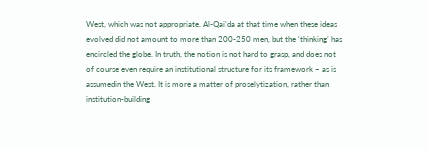West, which was not appropriate. Al-Qai’da at that time when these ideas evolved did not amount to more than 200-250 men, but the ‘thinking’ has encircled the globe. In truth, the notion is not hard to grasp, and does not of course even require an institutional structure for its framework – as is assumedin the West. It is more a matter of proselytization, rather than institution-building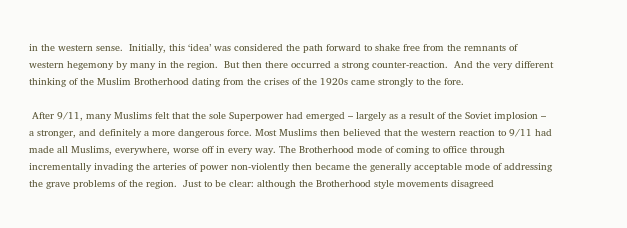in the western sense.  Initially, this ‘idea’ was considered the path forward to shake free from the remnants of western hegemony by many in the region.  But then there occurred a strong counter-reaction.  And the very different thinking of the Muslim Brotherhood dating from the crises of the 1920s came strongly to the fore.

 After 9/11, many Muslims felt that the sole Superpower had emerged – largely as a result of the Soviet implosion – a stronger, and definitely a more dangerous force. Most Muslims then believed that the western reaction to 9/11 had made all Muslims, everywhere, worse off in every way. The Brotherhood mode of coming to office through incrementally invading the arteries of power non-violently then became the generally acceptable mode of addressing the grave problems of the region.  Just to be clear: although the Brotherhood style movements disagreed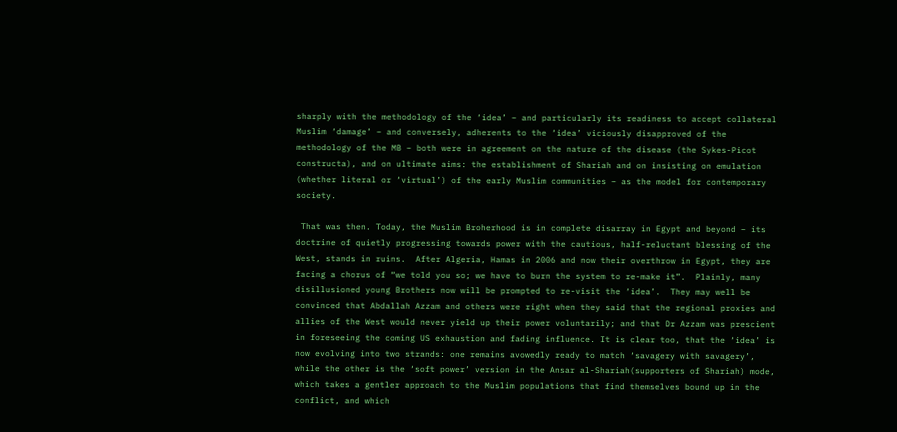sharply with the methodology of the ‘idea’ – and particularly its readiness to accept collateral Muslim ‘damage’ – and conversely, adherents to the ‘idea’ viciously disapproved of the methodology of the MB – both were in agreement on the nature of the disease (the Sykes-Picot constructa), and on ultimate aims: the establishment of Shariah and on insisting on emulation (whether literal or ‘virtual’) of the early Muslim communities – as the model for contemporary society.

 That was then. Today, the Muslim Broherhood is in complete disarray in Egypt and beyond – its doctrine of quietly progressing towards power with the cautious, half-reluctant blessing of the West, stands in ruins.  After Algeria, Hamas in 2006 and now their overthrow in Egypt, they are facing a chorus of “we told you so; we have to burn the system to re-make it”.  Plainly, many disillusioned young Brothers now will be prompted to re-visit the ‘idea’.  They may well be convinced that Abdallah Azzam and others were right when they said that the regional proxies and allies of the West would never yield up their power voluntarily; and that Dr Azzam was prescient in foreseeing the coming US exhaustion and fading influence. It is clear too, that the ‘idea’ is now evolving into two strands: one remains avowedly ready to match ‘savagery with savagery’, while the other is the ‘soft power’ version in the Ansar al-Shariah(supporters of Shariah) mode, which takes a gentler approach to the Muslim populations that find themselves bound up in the conflict, and which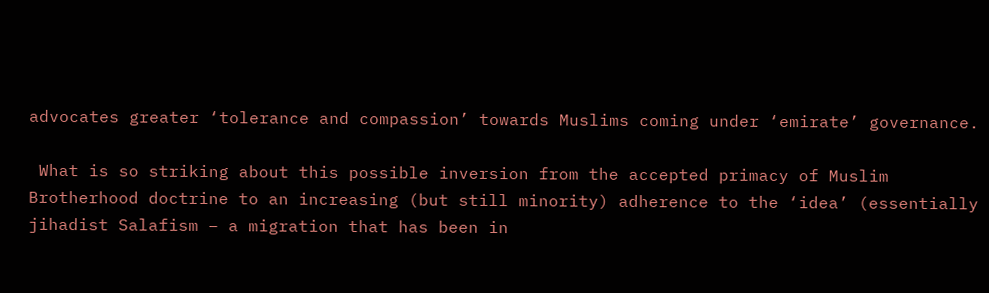advocates greater ‘tolerance and compassion’ towards Muslims coming under ‘emirate’ governance.

 What is so striking about this possible inversion from the accepted primacy of Muslim Brotherhood doctrine to an increasing (but still minority) adherence to the ‘idea’ (essentially jihadist Salafism – a migration that has been in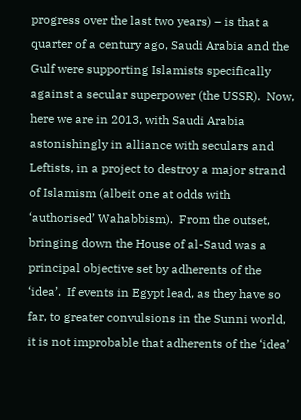progress over the last two years) – is that a quarter of a century ago, Saudi Arabia and the Gulf were supporting Islamists specifically against a secular superpower (the USSR).  Now, here we are in 2013, with Saudi Arabia astonishingly in alliance with seculars and Leftists, in a project to destroy a major strand of Islamism (albeit one at odds with ‘authorised’ Wahabbism).  From the outset, bringing down the House of al-Saud was a principal objective set by adherents of the ‘idea’.  If events in Egypt lead, as they have so far, to greater convulsions in the Sunni world, it is not improbable that adherents of the ‘idea’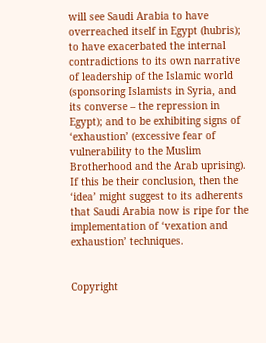will see Saudi Arabia to have overreached itself in Egypt (hubris); to have exacerbated the internal contradictions to its own narrative of leadership of the Islamic world (sponsoring Islamists in Syria, and its converse – the repression in Egypt); and to be exhibiting signs of ‘exhaustion’ (excessive fear of vulnerability to the Muslim Brotherhood and the Arab uprising). If this be their conclusion, then the ‘idea’ might suggest to its adherents that Saudi Arabia now is ripe for the implementation of ‘vexation and exhaustion’ techniques.


Copyright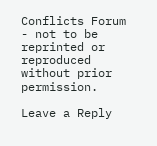Conflicts Forum - not to be reprinted or reproduced without prior permission.

Leave a Reply